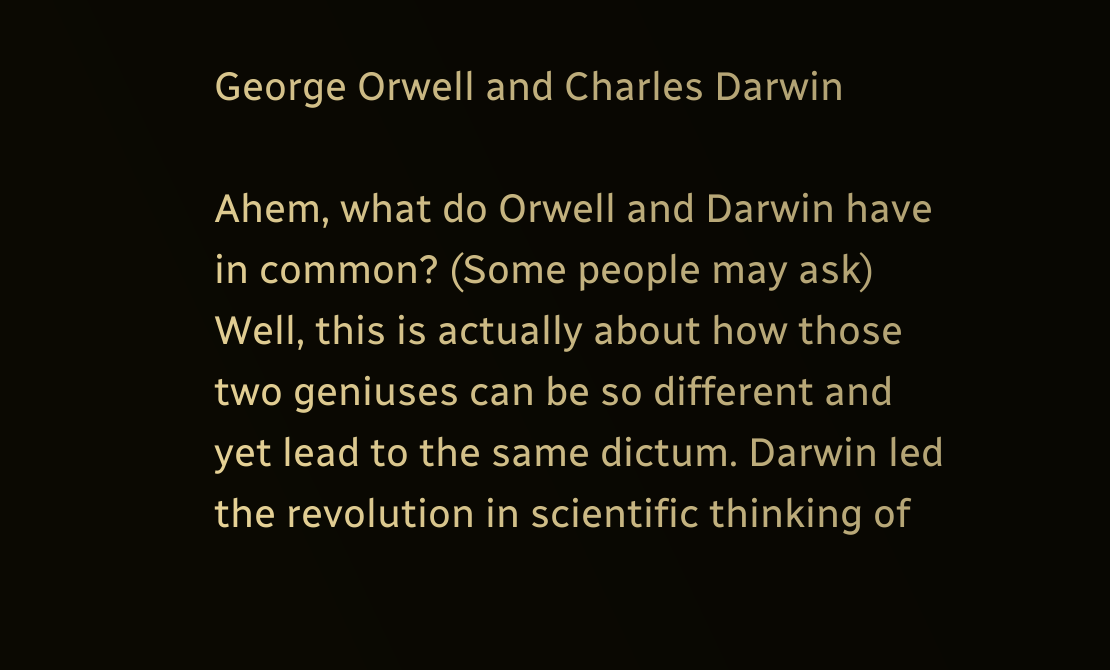George Orwell and Charles Darwin

Ahem, what do Orwell and Darwin have in common? (Some people may ask) Well, this is actually about how those two geniuses can be so different and yet lead to the same dictum. Darwin led the revolution in scientific thinking of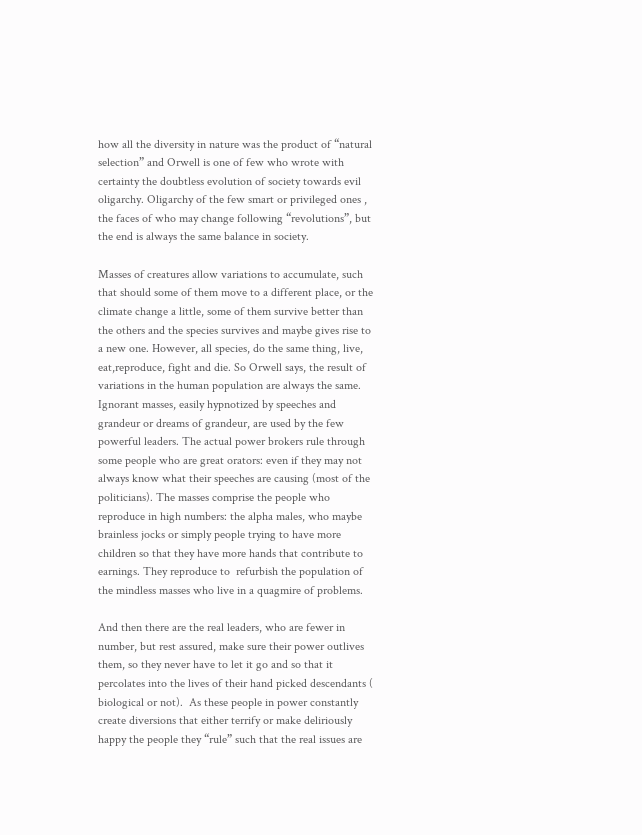how all the diversity in nature was the product of “natural selection” and Orwell is one of few who wrote with certainty the doubtless evolution of society towards evil oligarchy. Oligarchy of the few smart or privileged ones , the faces of who may change following “revolutions”, but the end is always the same balance in society.

Masses of creatures allow variations to accumulate, such that should some of them move to a different place, or the climate change a little, some of them survive better than the others and the species survives and maybe gives rise to a new one. However, all species, do the same thing, live, eat,reproduce, fight and die. So Orwell says, the result of variations in the human population are always the same. Ignorant masses, easily hypnotized by speeches and grandeur or dreams of grandeur, are used by the few powerful leaders. The actual power brokers rule through some people who are great orators: even if they may not always know what their speeches are causing (most of the politicians). The masses comprise the people who reproduce in high numbers: the alpha males, who maybe brainless jocks or simply people trying to have more children so that they have more hands that contribute to earnings. They reproduce to  refurbish the population of the mindless masses who live in a quagmire of problems.

And then there are the real leaders, who are fewer in number, but rest assured, make sure their power outlives them, so they never have to let it go and so that it percolates into the lives of their hand picked descendants ( biological or not).  As these people in power constantly create diversions that either terrify or make deliriously happy the people they “rule” such that the real issues are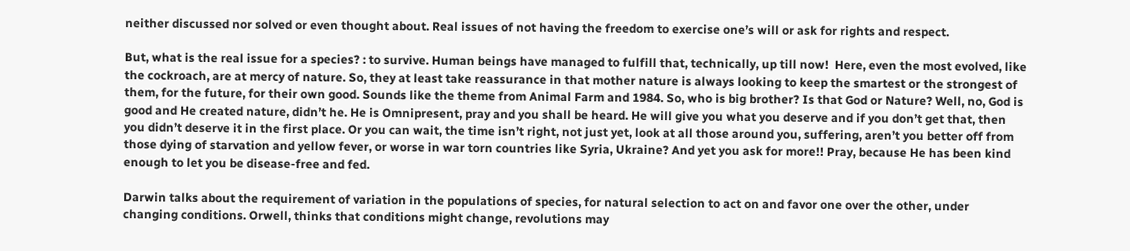neither discussed nor solved or even thought about. Real issues of not having the freedom to exercise one’s will or ask for rights and respect.

But, what is the real issue for a species? : to survive. Human beings have managed to fulfill that, technically, up till now!  Here, even the most evolved, like the cockroach, are at mercy of nature. So, they at least take reassurance in that mother nature is always looking to keep the smartest or the strongest of them, for the future, for their own good. Sounds like the theme from Animal Farm and 1984. So, who is big brother? Is that God or Nature? Well, no, God is good and He created nature, didn’t he. He is Omnipresent, pray and you shall be heard. He will give you what you deserve and if you don’t get that, then you didn’t deserve it in the first place. Or you can wait, the time isn’t right, not just yet, look at all those around you, suffering, aren’t you better off from those dying of starvation and yellow fever, or worse in war torn countries like Syria, Ukraine? And yet you ask for more!! Pray, because He has been kind enough to let you be disease-free and fed.

Darwin talks about the requirement of variation in the populations of species, for natural selection to act on and favor one over the other, under changing conditions. Orwell, thinks that conditions might change, revolutions may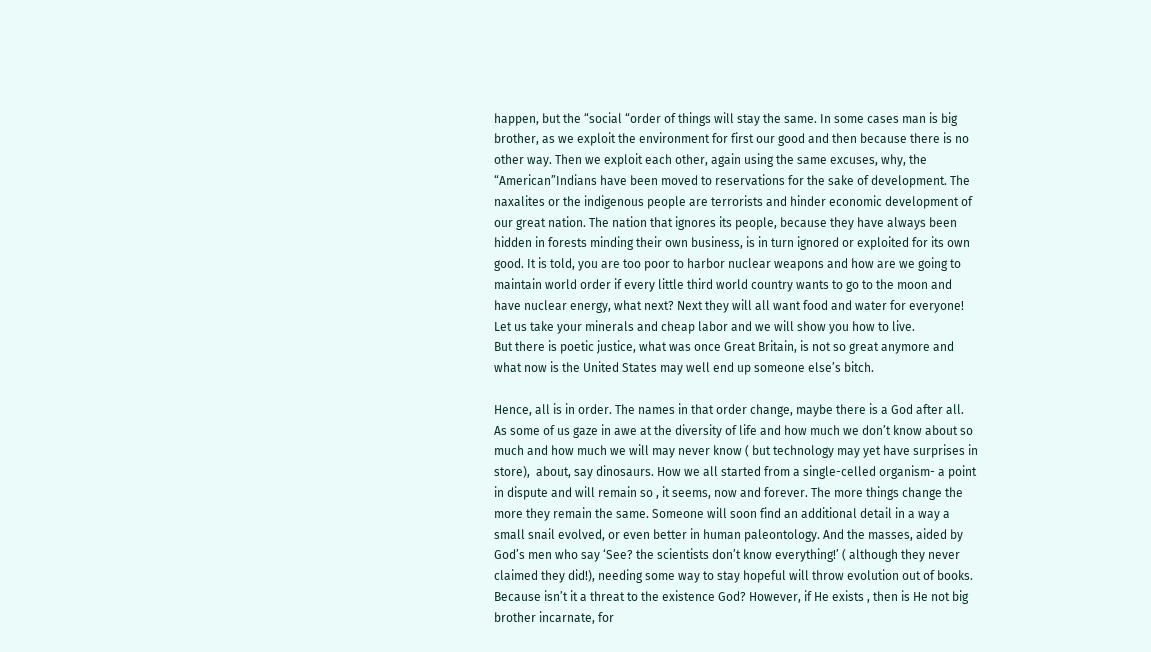happen, but the “social “order of things will stay the same. In some cases man is big brother, as we exploit the environment for first our good and then because there is no other way. Then we exploit each other, again using the same excuses, why, the “American”Indians have been moved to reservations for the sake of development. The naxalites or the indigenous people are terrorists and hinder economic development of our great nation. The nation that ignores its people, because they have always been hidden in forests minding their own business, is in turn ignored or exploited for its own good. It is told, you are too poor to harbor nuclear weapons and how are we going to maintain world order if every little third world country wants to go to the moon and have nuclear energy, what next? Next they will all want food and water for everyone! Let us take your minerals and cheap labor and we will show you how to live.
But there is poetic justice, what was once Great Britain, is not so great anymore and what now is the United States may well end up someone else’s bitch.

Hence, all is in order. The names in that order change, maybe there is a God after all. As some of us gaze in awe at the diversity of life and how much we don’t know about so much and how much we will may never know ( but technology may yet have surprises in store),  about, say dinosaurs. How we all started from a single-celled organism- a point in dispute and will remain so , it seems, now and forever. The more things change the more they remain the same. Someone will soon find an additional detail in a way a small snail evolved, or even better in human paleontology. And the masses, aided by God’s men who say ‘See? the scientists don’t know everything!’ ( although they never claimed they did!), needing some way to stay hopeful will throw evolution out of books.  Because isn’t it a threat to the existence God? However, if He exists , then is He not big brother incarnate, for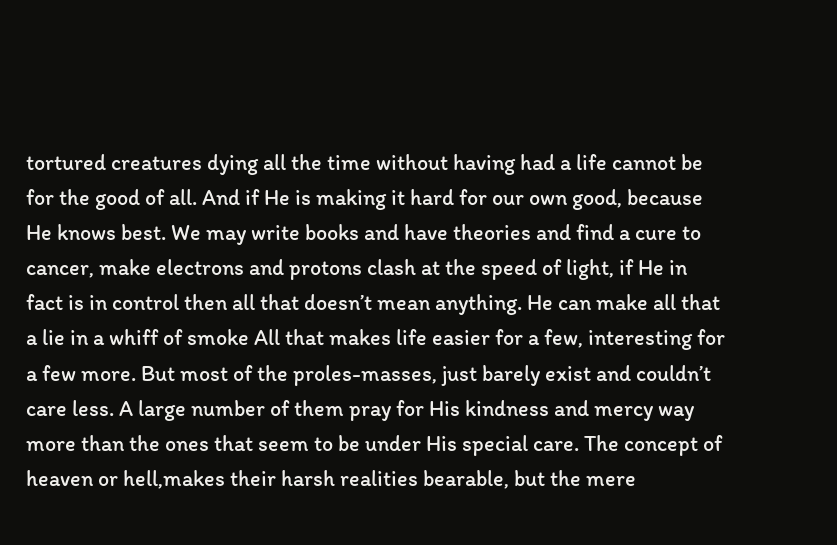tortured creatures dying all the time without having had a life cannot be for the good of all. And if He is making it hard for our own good, because He knows best. We may write books and have theories and find a cure to cancer, make electrons and protons clash at the speed of light, if He in fact is in control then all that doesn’t mean anything. He can make all that a lie in a whiff of smoke All that makes life easier for a few, interesting for a few more. But most of the proles-masses, just barely exist and couldn’t care less. A large number of them pray for His kindness and mercy way more than the ones that seem to be under His special care. The concept of heaven or hell,makes their harsh realities bearable, but the mere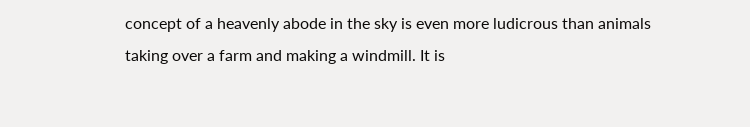concept of a heavenly abode in the sky is even more ludicrous than animals taking over a farm and making a windmill. It is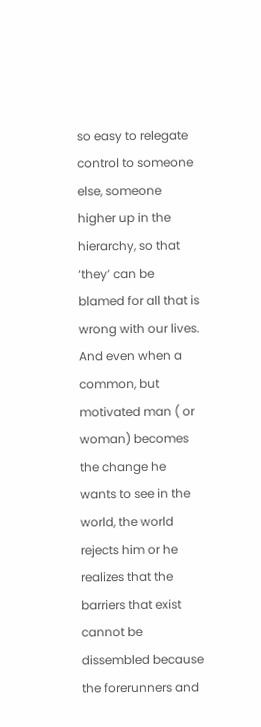so easy to relegate control to someone else, someone higher up in the hierarchy, so that ‘they’ can be blamed for all that is wrong with our lives. And even when a common, but motivated man ( or woman) becomes the change he wants to see in the world, the world rejects him or he realizes that the barriers that exist cannot be dissembled because the forerunners and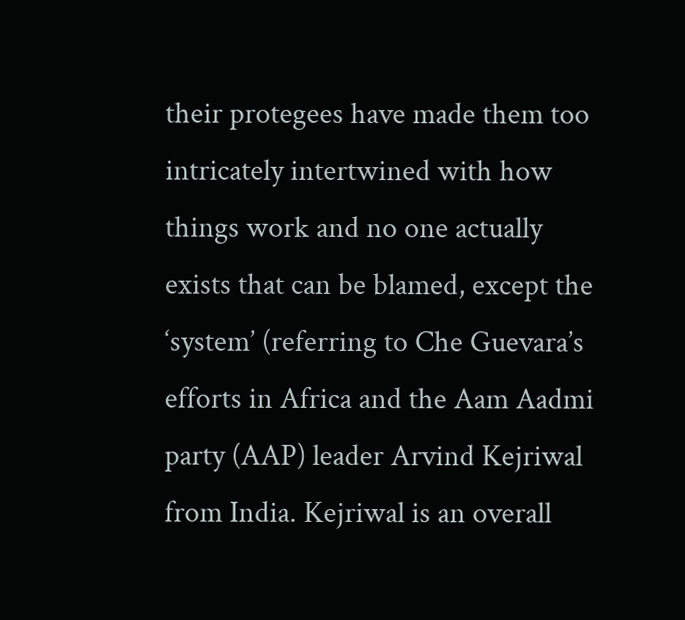their protegees have made them too intricately intertwined with how things work and no one actually exists that can be blamed, except the ‘system’ (referring to Che Guevara’s efforts in Africa and the Aam Aadmi party (AAP) leader Arvind Kejriwal from India. Kejriwal is an overall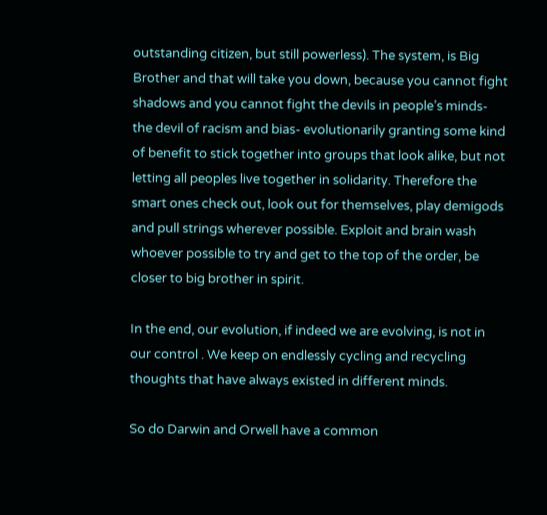outstanding citizen, but still powerless). The system, is Big Brother and that will take you down, because you cannot fight shadows and you cannot fight the devils in people’s minds- the devil of racism and bias- evolutionarily granting some kind of benefit to stick together into groups that look alike, but not letting all peoples live together in solidarity. Therefore the smart ones check out, look out for themselves, play demigods and pull strings wherever possible. Exploit and brain wash whoever possible to try and get to the top of the order, be closer to big brother in spirit.

In the end, our evolution, if indeed we are evolving, is not in our control . We keep on endlessly cycling and recycling thoughts that have always existed in different minds.

So do Darwin and Orwell have a common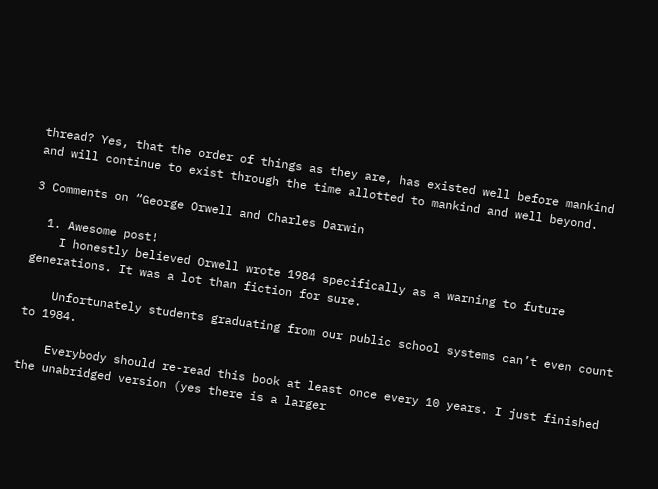thread? Yes, that the order of things as they are, has existed well before mankind and will continue to exist through the time allotted to mankind and well beyond.

3 Comments on “George Orwell and Charles Darwin

  1. Awesome post!
    I honestly believed Orwell wrote 1984 specifically as a warning to future generations. It was a lot than fiction for sure.

    Unfortunately students graduating from our public school systems can’t even count to 1984.

    Everybody should re-read this book at least once every 10 years. I just finished the unabridged version (yes there is a larger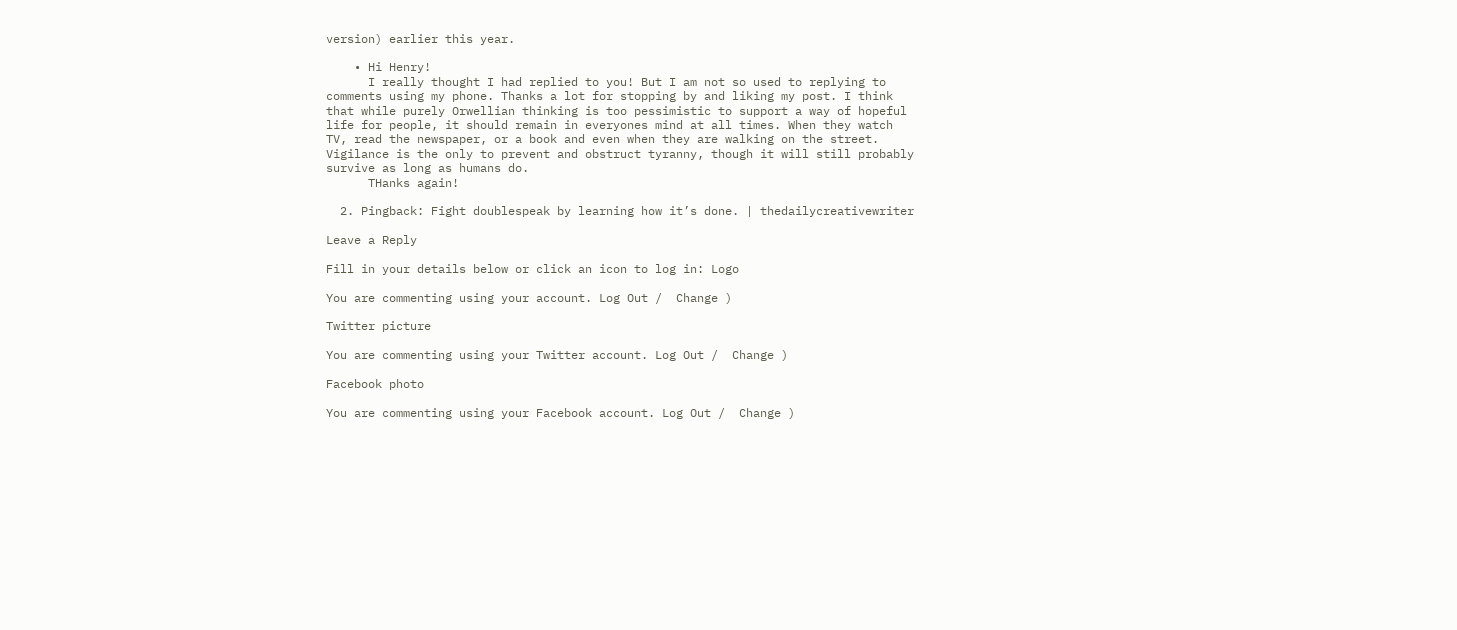version) earlier this year.

    • Hi Henry!
      I really thought I had replied to you! But I am not so used to replying to comments using my phone. Thanks a lot for stopping by and liking my post. I think that while purely Orwellian thinking is too pessimistic to support a way of hopeful life for people, it should remain in everyones mind at all times. When they watch TV, read the newspaper, or a book and even when they are walking on the street. Vigilance is the only to prevent and obstruct tyranny, though it will still probably survive as long as humans do.
      THanks again!

  2. Pingback: Fight doublespeak by learning how it’s done. | thedailycreativewriter

Leave a Reply

Fill in your details below or click an icon to log in: Logo

You are commenting using your account. Log Out /  Change )

Twitter picture

You are commenting using your Twitter account. Log Out /  Change )

Facebook photo

You are commenting using your Facebook account. Log Out /  Change )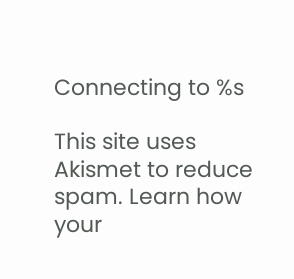Connecting to %s

This site uses Akismet to reduce spam. Learn how your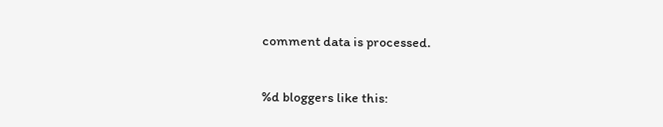comment data is processed.

%d bloggers like this: